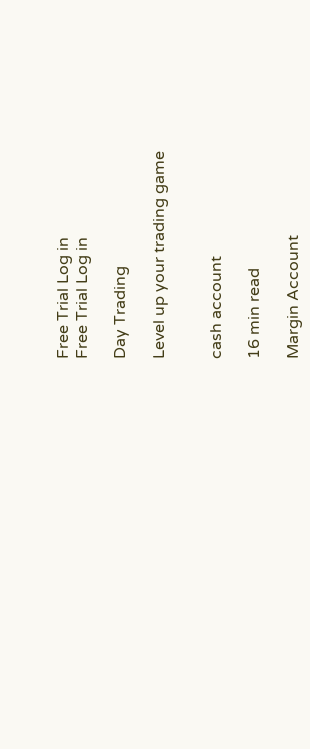Free Trial Log in
Free Trial Log in

Day Trading

Level up your trading game


cash account

16 min read

Margin Account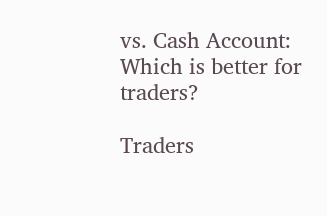vs. Cash Account: Which is better for traders?

Traders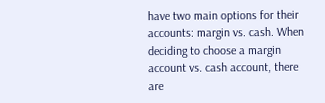have two main options for their accounts: margin vs. cash. When deciding to choose a margin account vs. cash account, there are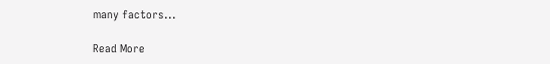many factors...

Read More